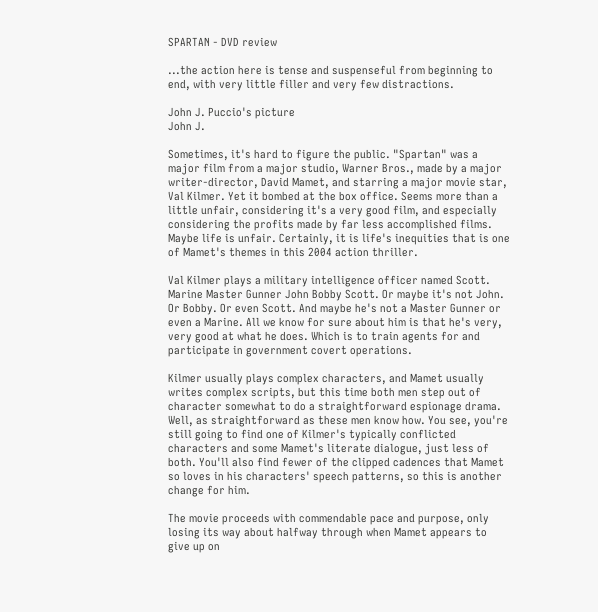SPARTAN - DVD review

...the action here is tense and suspenseful from beginning to end, with very little filler and very few distractions.

John J. Puccio's picture
John J.

Sometimes, it's hard to figure the public. "Spartan" was a major film from a major studio, Warner Bros., made by a major writer-director, David Mamet, and starring a major movie star, Val Kilmer. Yet it bombed at the box office. Seems more than a little unfair, considering it's a very good film, and especially considering the profits made by far less accomplished films. Maybe life is unfair. Certainly, it is life's inequities that is one of Mamet's themes in this 2004 action thriller.

Val Kilmer plays a military intelligence officer named Scott. Marine Master Gunner John Bobby Scott. Or maybe it's not John. Or Bobby. Or even Scott. And maybe he's not a Master Gunner or even a Marine. All we know for sure about him is that he's very, very good at what he does. Which is to train agents for and participate in government covert operations.

Kilmer usually plays complex characters, and Mamet usually writes complex scripts, but this time both men step out of character somewhat to do a straightforward espionage drama. Well, as straightforward as these men know how. You see, you're still going to find one of Kilmer's typically conflicted characters and some Mamet's literate dialogue, just less of both. You'll also find fewer of the clipped cadences that Mamet so loves in his characters' speech patterns, so this is another change for him.

The movie proceeds with commendable pace and purpose, only losing its way about halfway through when Mamet appears to give up on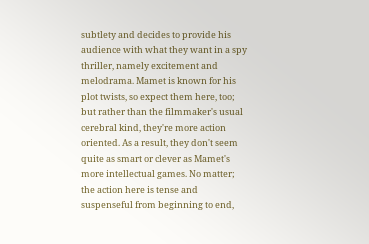subtlety and decides to provide his audience with what they want in a spy thriller, namely excitement and melodrama. Mamet is known for his plot twists, so expect them here, too; but rather than the filmmaker's usual cerebral kind, they're more action oriented. As a result, they don't seem quite as smart or clever as Mamet's more intellectual games. No matter; the action here is tense and suspenseful from beginning to end,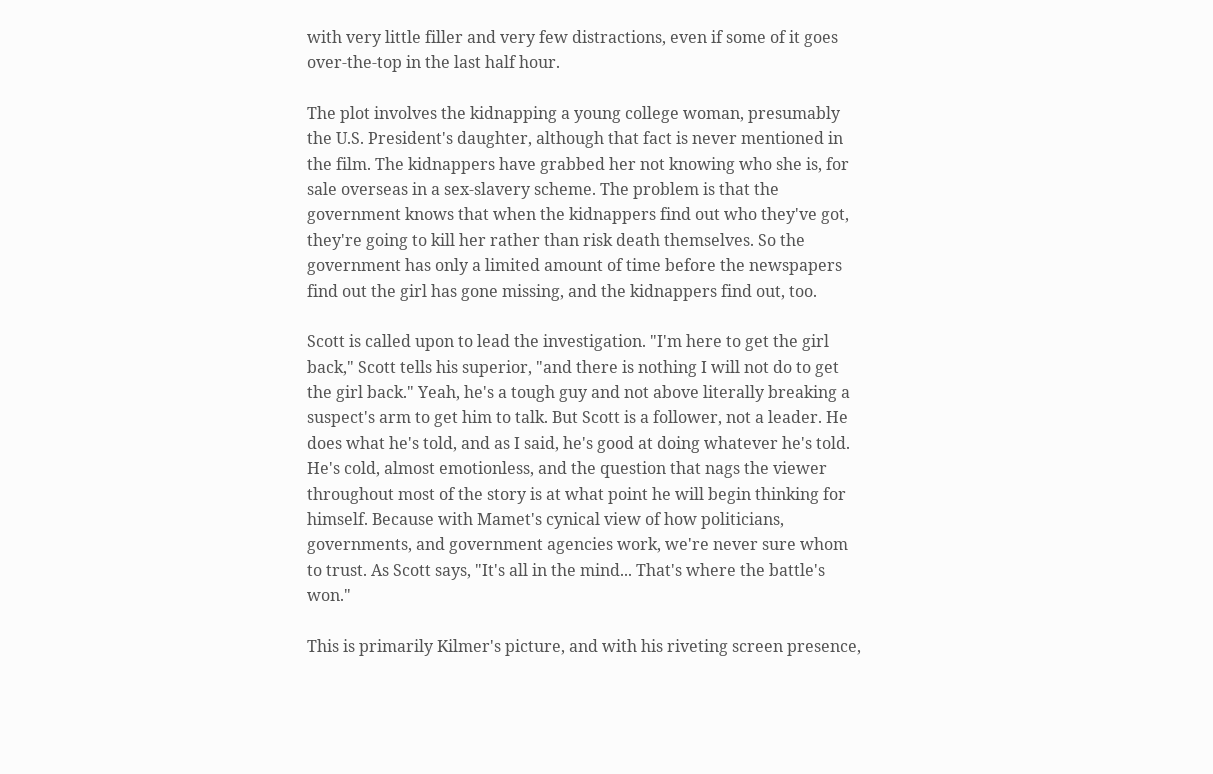with very little filler and very few distractions, even if some of it goes over-the-top in the last half hour.

The plot involves the kidnapping a young college woman, presumably the U.S. President's daughter, although that fact is never mentioned in the film. The kidnappers have grabbed her not knowing who she is, for sale overseas in a sex-slavery scheme. The problem is that the government knows that when the kidnappers find out who they've got, they're going to kill her rather than risk death themselves. So the government has only a limited amount of time before the newspapers find out the girl has gone missing, and the kidnappers find out, too.

Scott is called upon to lead the investigation. "I'm here to get the girl back," Scott tells his superior, "and there is nothing I will not do to get the girl back." Yeah, he's a tough guy and not above literally breaking a suspect's arm to get him to talk. But Scott is a follower, not a leader. He does what he's told, and as I said, he's good at doing whatever he's told. He's cold, almost emotionless, and the question that nags the viewer throughout most of the story is at what point he will begin thinking for himself. Because with Mamet's cynical view of how politicians, governments, and government agencies work, we're never sure whom to trust. As Scott says, "It's all in the mind... That's where the battle's won."

This is primarily Kilmer's picture, and with his riveting screen presence,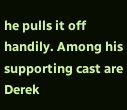he pulls it off handily. Among his supporting cast are Derek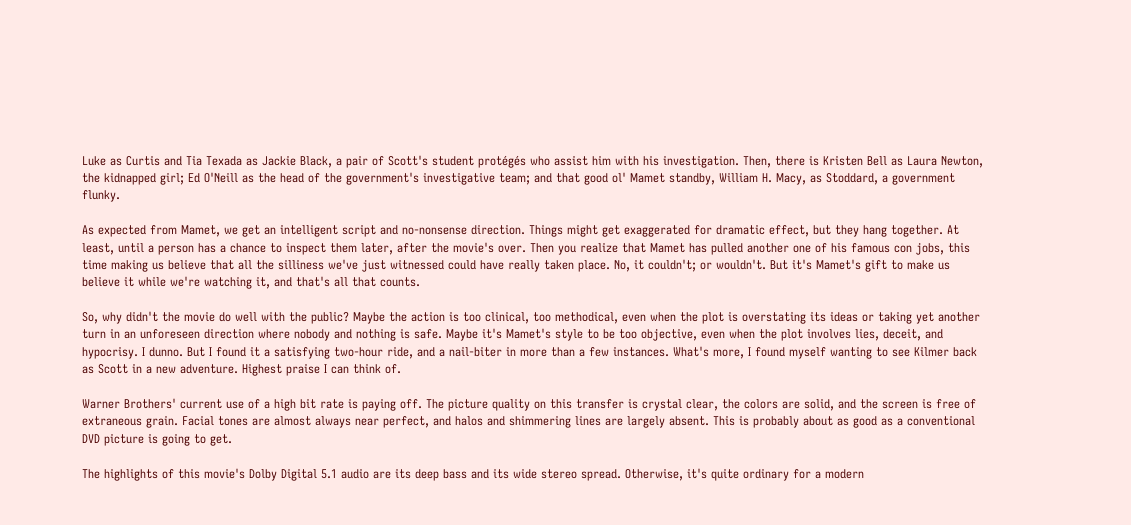Luke as Curtis and Tia Texada as Jackie Black, a pair of Scott's student protégés who assist him with his investigation. Then, there is Kristen Bell as Laura Newton, the kidnapped girl; Ed O'Neill as the head of the government's investigative team; and that good ol' Mamet standby, William H. Macy, as Stoddard, a government flunky.

As expected from Mamet, we get an intelligent script and no-nonsense direction. Things might get exaggerated for dramatic effect, but they hang together. At least, until a person has a chance to inspect them later, after the movie's over. Then you realize that Mamet has pulled another one of his famous con jobs, this time making us believe that all the silliness we've just witnessed could have really taken place. No, it couldn't; or wouldn't. But it's Mamet's gift to make us believe it while we're watching it, and that's all that counts.

So, why didn't the movie do well with the public? Maybe the action is too clinical, too methodical, even when the plot is overstating its ideas or taking yet another turn in an unforeseen direction where nobody and nothing is safe. Maybe it's Mamet's style to be too objective, even when the plot involves lies, deceit, and hypocrisy. I dunno. But I found it a satisfying two-hour ride, and a nail-biter in more than a few instances. What's more, I found myself wanting to see Kilmer back as Scott in a new adventure. Highest praise I can think of.

Warner Brothers' current use of a high bit rate is paying off. The picture quality on this transfer is crystal clear, the colors are solid, and the screen is free of extraneous grain. Facial tones are almost always near perfect, and halos and shimmering lines are largely absent. This is probably about as good as a conventional DVD picture is going to get.

The highlights of this movie's Dolby Digital 5.1 audio are its deep bass and its wide stereo spread. Otherwise, it's quite ordinary for a modern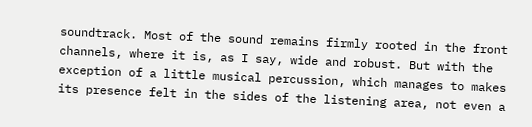soundtrack. Most of the sound remains firmly rooted in the front channels, where it is, as I say, wide and robust. But with the exception of a little musical percussion, which manages to makes its presence felt in the sides of the listening area, not even a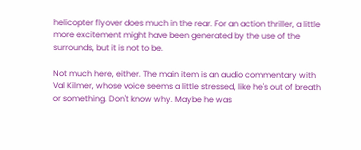helicopter flyover does much in the rear. For an action thriller, a little more excitement might have been generated by the use of the surrounds, but it is not to be.

Not much here, either. The main item is an audio commentary with Val Kilmer, whose voice seems a little stressed, like he's out of breath or something. Don't know why. Maybe he was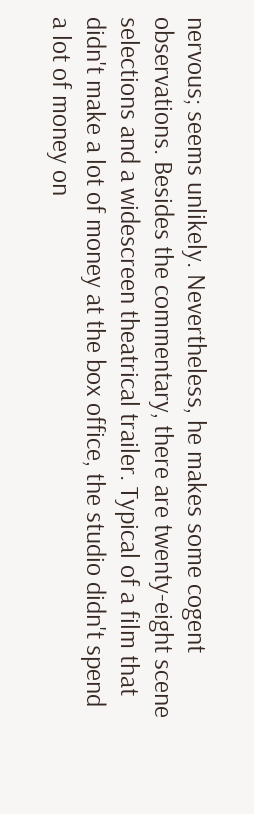nervous; seems unlikely. Nevertheless, he makes some cogent observations. Besides the commentary, there are twenty-eight scene selections and a widescreen theatrical trailer. Typical of a film that didn't make a lot of money at the box office, the studio didn't spend a lot of money on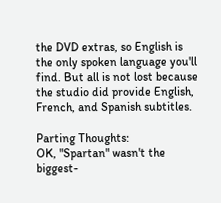the DVD extras, so English is the only spoken language you'll find. But all is not lost because the studio did provide English, French, and Spanish subtitles.

Parting Thoughts:
OK, "Spartan" wasn't the biggest-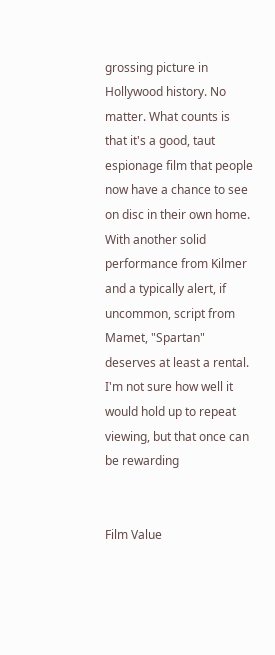grossing picture in Hollywood history. No matter. What counts is that it's a good, taut espionage film that people now have a chance to see on disc in their own home. With another solid performance from Kilmer and a typically alert, if uncommon, script from Mamet, "Spartan" deserves at least a rental. I'm not sure how well it would hold up to repeat viewing, but that once can be rewarding


Film Value